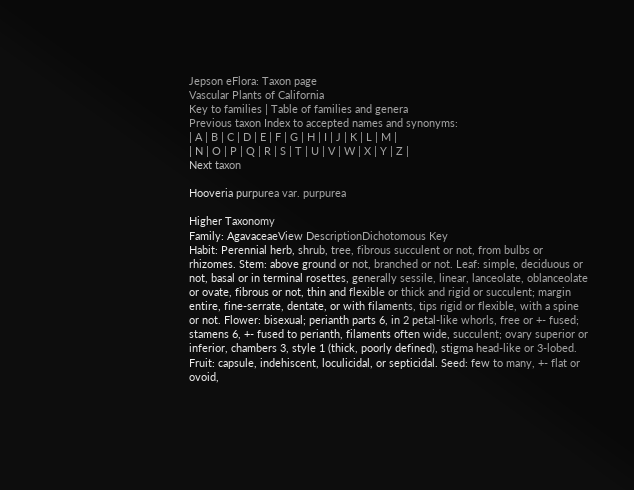Jepson eFlora: Taxon page
Vascular Plants of California
Key to families | Table of families and genera
Previous taxon Index to accepted names and synonyms:
| A | B | C | D | E | F | G | H | I | J | K | L | M |
| N | O | P | Q | R | S | T | U | V | W | X | Y | Z |
Next taxon

Hooveria purpurea var. purpurea

Higher Taxonomy
Family: AgavaceaeView DescriptionDichotomous Key
Habit: Perennial herb, shrub, tree, fibrous succulent or not, from bulbs or rhizomes. Stem: above ground or not, branched or not. Leaf: simple, deciduous or not, basal or in terminal rosettes, generally sessile, linear, lanceolate, oblanceolate or ovate, fibrous or not, thin and flexible or thick and rigid or succulent; margin entire, fine-serrate, dentate, or with filaments, tips rigid or flexible, with a spine or not. Flower: bisexual; perianth parts 6, in 2 petal-like whorls, free or +- fused; stamens 6, +- fused to perianth, filaments often wide, succulent; ovary superior or inferior, chambers 3, style 1 (thick, poorly defined), stigma head-like or 3-lobed. Fruit: capsule, indehiscent, loculicidal, or septicidal. Seed: few to many, +- flat or ovoid,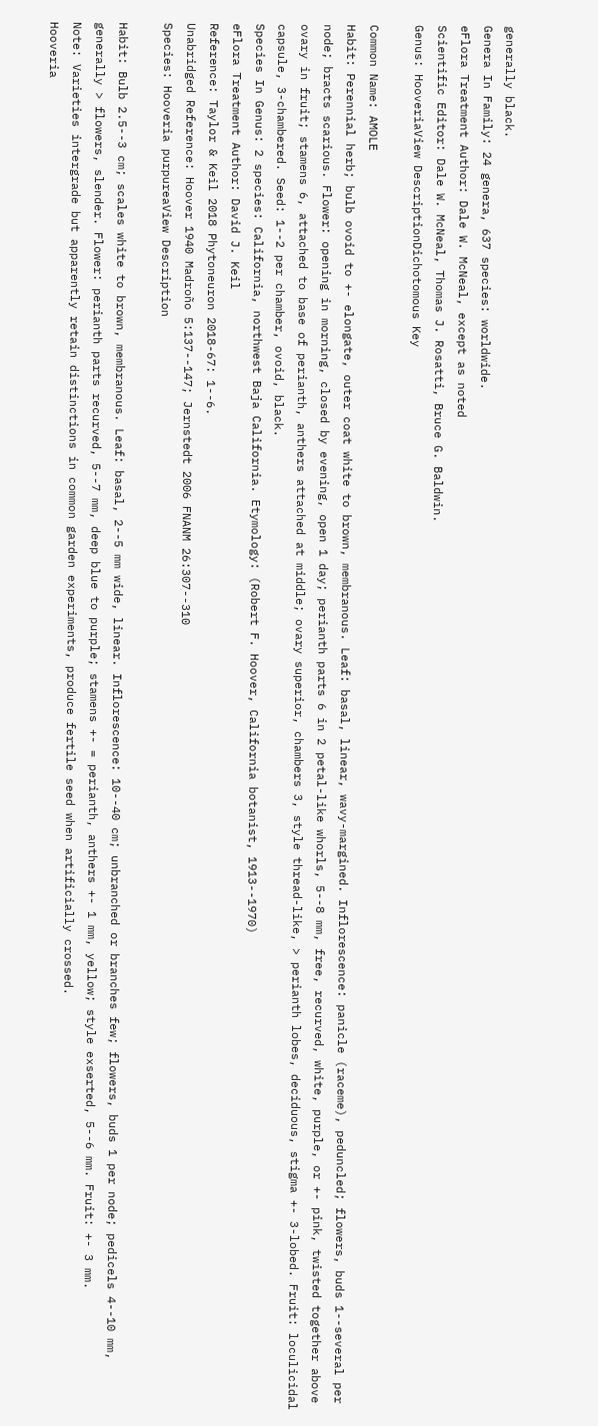generally black.
Genera In Family: 24 genera, 637 species: worldwide.
eFlora Treatment Author: Dale W. McNeal, except as noted
Scientific Editor: Dale W. McNeal, Thomas J. Rosatti, Bruce G. Baldwin.
Genus: HooveriaView DescriptionDichotomous Key

Common Name: AMOLE
Habit: Perennial herb; bulb ovoid to +- elongate, outer coat white to brown, membranous. Leaf: basal, linear, wavy-margined. Inflorescence: panicle (raceme), peduncled; flowers, buds 1--several per node; bracts scarious. Flower: opening in morning, closed by evening, open 1 day; perianth parts 6 in 2 petal-like whorls, 5--8 mm, free, recurved, white, purple, or +- pink, twisted together above ovary in fruit; stamens 6, attached to base of perianth, anthers attached at middle; ovary superior, chambers 3, style thread-like, > perianth lobes, deciduous, stigma +- 3-lobed. Fruit: loculicidal capsule, 3-chambered. Seed: 1--2 per chamber, ovoid, black.
Species In Genus: 2 species: California, northwest Baja California. Etymology: (Robert F. Hoover, California botanist, 1913--1970)
eFlora Treatment Author: David J. Keil
Reference: Taylor & Keil 2018 Phytoneuron 2018-67: 1--6.
Unabridged Reference: Hoover 1940 Madroño 5:137--147; Jernstedt 2006 FNANM 26:307--310
Species: Hooveria purpureaView Description

Habit: Bulb 2.5--3 cm; scales white to brown, membranous. Leaf: basal, 2--5 mm wide, linear. Inflorescence: 10--40 cm; unbranched or branches few; flowers, buds 1 per node; pedicels 4--10 mm, generally > flowers, slender. Flower: perianth parts recurved, 5--7 mm, deep blue to purple; stamens +- = perianth, anthers +- 1 mm, yellow; style exserted, 5--6 mm. Fruit: +- 3 mm.
Note: Varieties intergrade but apparently retain distinctions in common garden experiments, produce fertile seed when artificially crossed.
Hooveria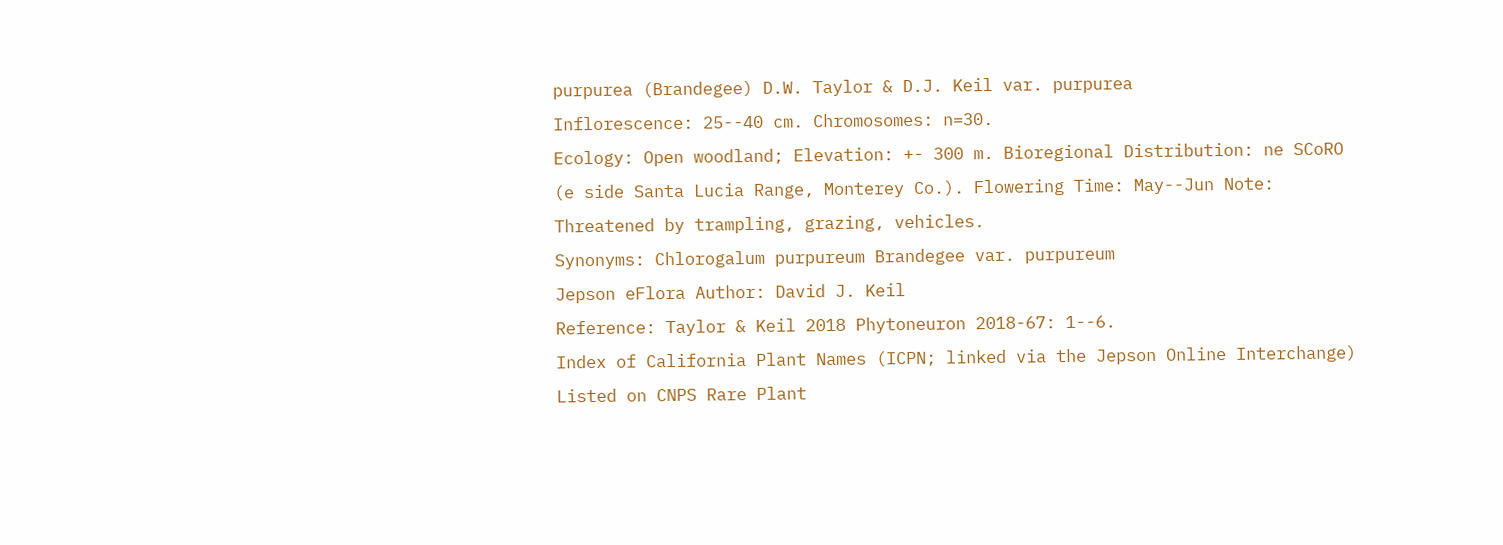purpurea (Brandegee) D.W. Taylor & D.J. Keil var. purpurea
Inflorescence: 25--40 cm. Chromosomes: n=30.
Ecology: Open woodland; Elevation: +- 300 m. Bioregional Distribution: ne SCoRO (e side Santa Lucia Range, Monterey Co.). Flowering Time: May--Jun Note: Threatened by trampling, grazing, vehicles.
Synonyms: Chlorogalum purpureum Brandegee var. purpureum
Jepson eFlora Author: David J. Keil
Reference: Taylor & Keil 2018 Phytoneuron 2018-67: 1--6.
Index of California Plant Names (ICPN; linked via the Jepson Online Interchange)
Listed on CNPS Rare Plant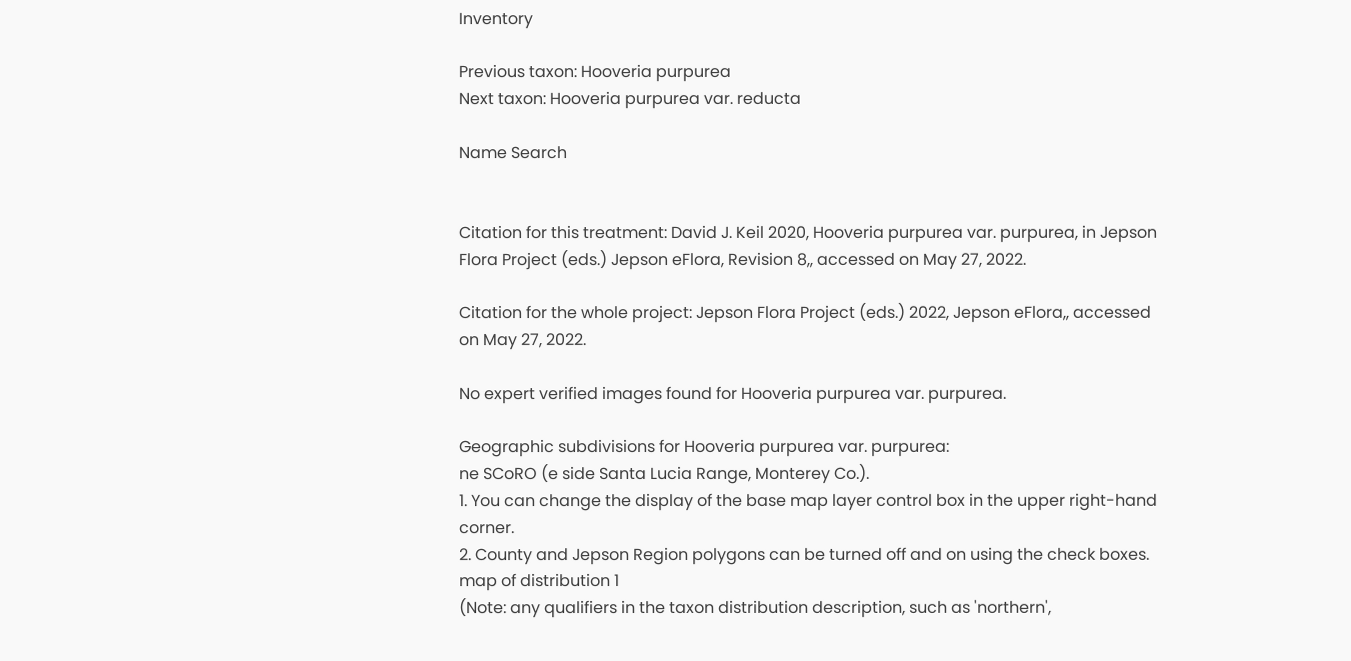Inventory

Previous taxon: Hooveria purpurea
Next taxon: Hooveria purpurea var. reducta

Name Search


Citation for this treatment: David J. Keil 2020, Hooveria purpurea var. purpurea, in Jepson Flora Project (eds.) Jepson eFlora, Revision 8,, accessed on May 27, 2022.

Citation for the whole project: Jepson Flora Project (eds.) 2022, Jepson eFlora,, accessed on May 27, 2022.

No expert verified images found for Hooveria purpurea var. purpurea.

Geographic subdivisions for Hooveria purpurea var. purpurea:
ne SCoRO (e side Santa Lucia Range, Monterey Co.).
1. You can change the display of the base map layer control box in the upper right-hand corner.
2. County and Jepson Region polygons can be turned off and on using the check boxes.
map of distribution 1
(Note: any qualifiers in the taxon distribution description, such as 'northern',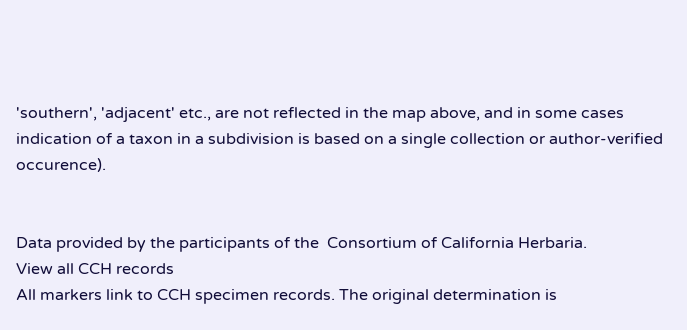'southern', 'adjacent' etc., are not reflected in the map above, and in some cases indication of a taxon in a subdivision is based on a single collection or author-verified occurence).


Data provided by the participants of the  Consortium of California Herbaria.
View all CCH records
All markers link to CCH specimen records. The original determination is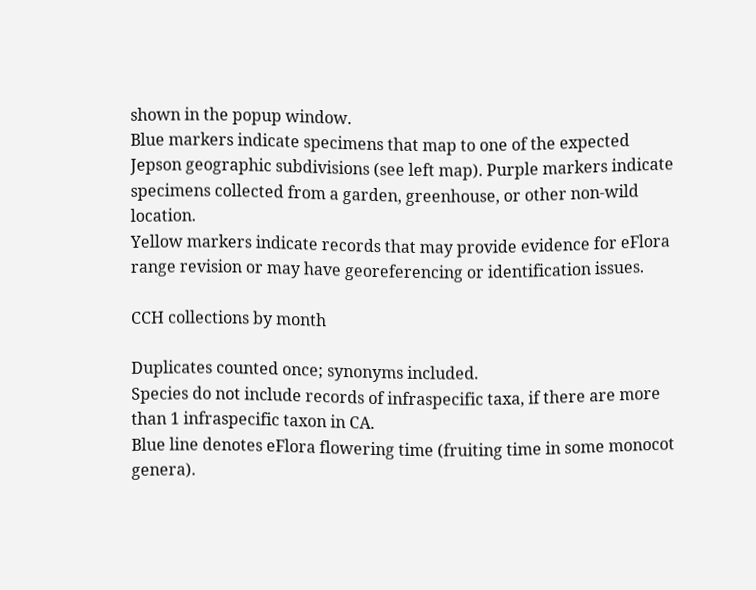shown in the popup window.
Blue markers indicate specimens that map to one of the expected Jepson geographic subdivisions (see left map). Purple markers indicate specimens collected from a garden, greenhouse, or other non-wild location.
Yellow markers indicate records that may provide evidence for eFlora range revision or may have georeferencing or identification issues.

CCH collections by month

Duplicates counted once; synonyms included.
Species do not include records of infraspecific taxa, if there are more than 1 infraspecific taxon in CA.
Blue line denotes eFlora flowering time (fruiting time in some monocot genera).